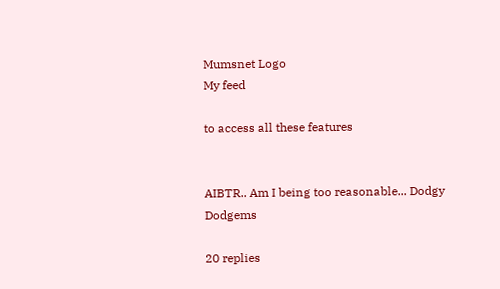Mumsnet Logo
My feed

to access all these features


AIBTR.. Am I being too reasonable... Dodgy Dodgems

20 replies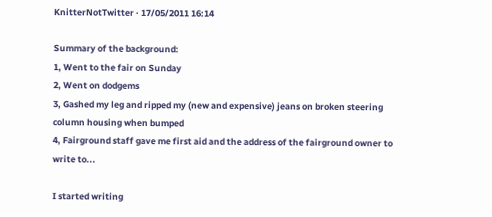KnitterNotTwitter · 17/05/2011 16:14

Summary of the background:
1, Went to the fair on Sunday
2, Went on dodgems
3, Gashed my leg and ripped my (new and expensive) jeans on broken steering column housing when bumped
4, Fairground staff gave me first aid and the address of the fairground owner to write to...

I started writing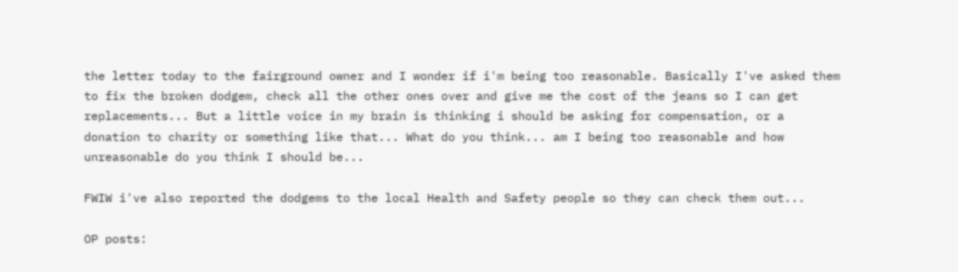the letter today to the fairground owner and I wonder if i'm being too reasonable. Basically I've asked them to fix the broken dodgem, check all the other ones over and give me the cost of the jeans so I can get replacements... But a little voice in my brain is thinking i should be asking for compensation, or a donation to charity or something like that... What do you think... am I being too reasonable and how unreasonable do you think I should be...

FWIW i've also reported the dodgems to the local Health and Safety people so they can check them out...

OP posts: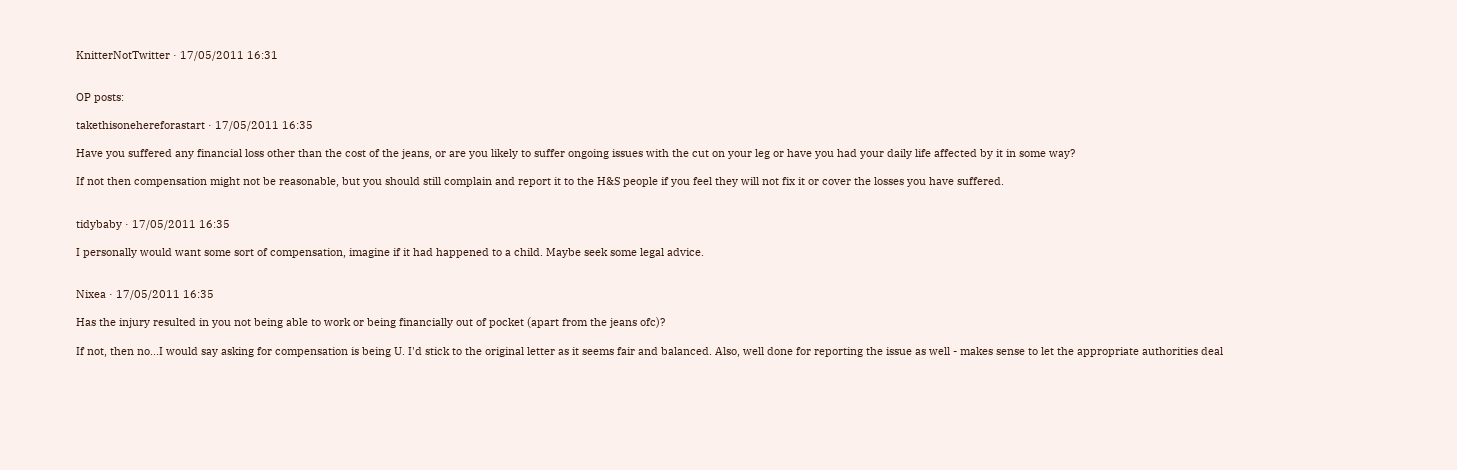KnitterNotTwitter · 17/05/2011 16:31


OP posts:

takethisonehereforastart · 17/05/2011 16:35

Have you suffered any financial loss other than the cost of the jeans, or are you likely to suffer ongoing issues with the cut on your leg or have you had your daily life affected by it in some way?

If not then compensation might not be reasonable, but you should still complain and report it to the H&S people if you feel they will not fix it or cover the losses you have suffered.


tidybaby · 17/05/2011 16:35

I personally would want some sort of compensation, imagine if it had happened to a child. Maybe seek some legal advice.


Nixea · 17/05/2011 16:35

Has the injury resulted in you not being able to work or being financially out of pocket (apart from the jeans ofc)?

If not, then no...I would say asking for compensation is being U. I'd stick to the original letter as it seems fair and balanced. Also, well done for reporting the issue as well - makes sense to let the appropriate authorities deal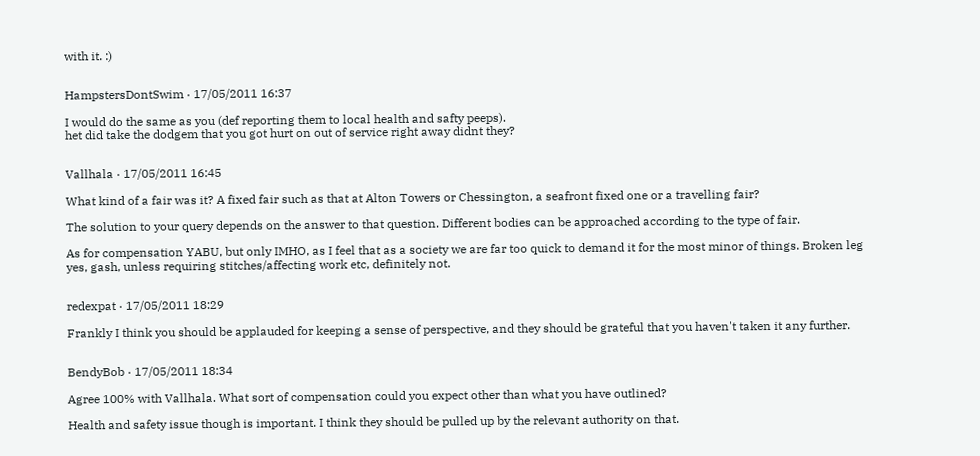with it. :)


HampstersDontSwim · 17/05/2011 16:37

I would do the same as you (def reporting them to local health and safty peeps).
het did take the dodgem that you got hurt on out of service right away didnt they?


Vallhala · 17/05/2011 16:45

What kind of a fair was it? A fixed fair such as that at Alton Towers or Chessington, a seafront fixed one or a travelling fair?

The solution to your query depends on the answer to that question. Different bodies can be approached according to the type of fair.

As for compensation YABU, but only IMHO, as I feel that as a society we are far too quick to demand it for the most minor of things. Broken leg yes, gash, unless requiring stitches/affecting work etc, definitely not.


redexpat · 17/05/2011 18:29

Frankly I think you should be applauded for keeping a sense of perspective, and they should be grateful that you haven't taken it any further.


BendyBob · 17/05/2011 18:34

Agree 100% with Vallhala. What sort of compensation could you expect other than what you have outlined?

Health and safety issue though is important. I think they should be pulled up by the relevant authority on that.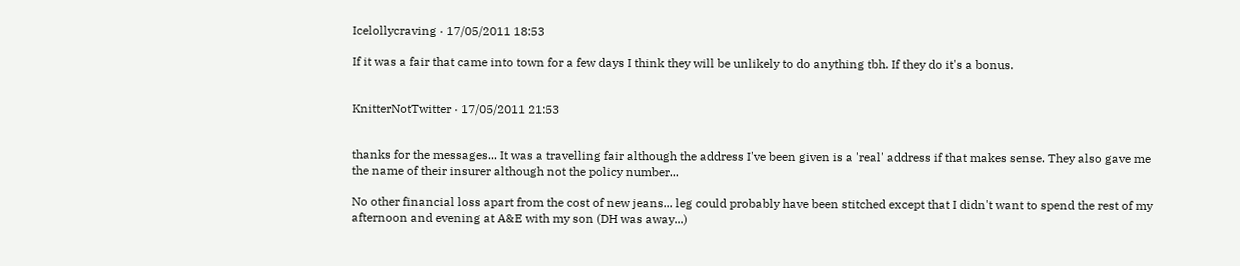Icelollycraving · 17/05/2011 18:53

If it was a fair that came into town for a few days I think they will be unlikely to do anything tbh. If they do it's a bonus.


KnitterNotTwitter · 17/05/2011 21:53


thanks for the messages... It was a travelling fair although the address I've been given is a 'real' address if that makes sense. They also gave me the name of their insurer although not the policy number...

No other financial loss apart from the cost of new jeans... leg could probably have been stitched except that I didn't want to spend the rest of my afternoon and evening at A&E with my son (DH was away...)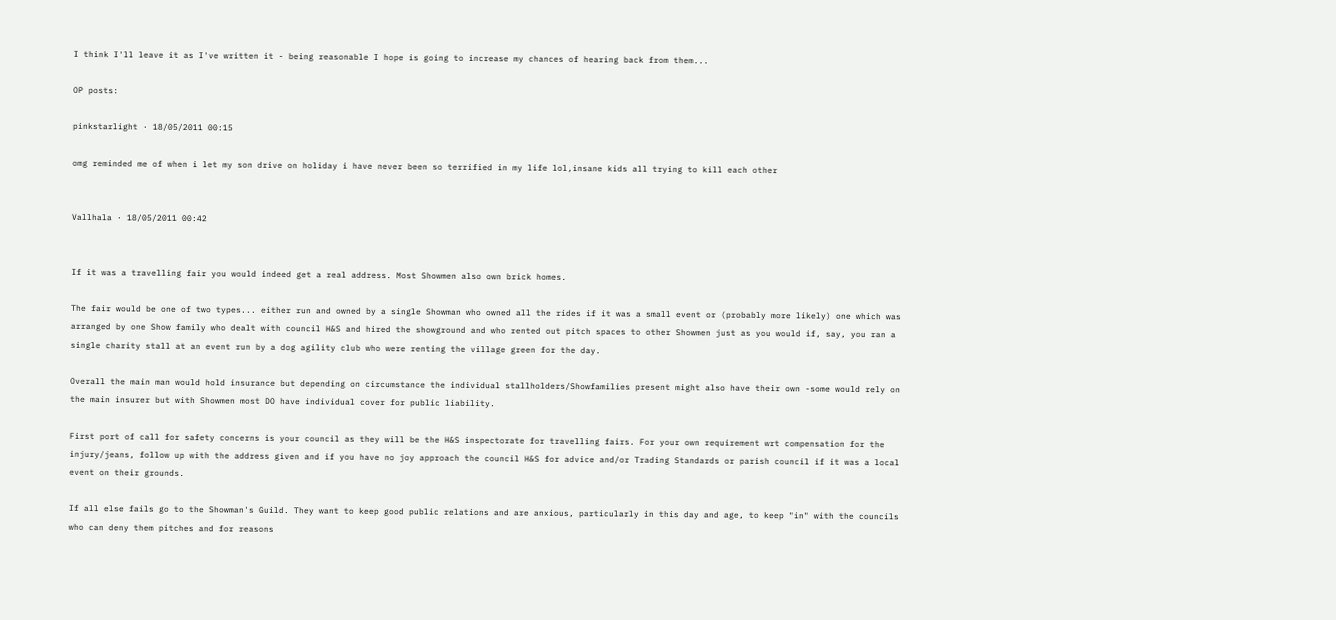I think I'll leave it as I've written it - being reasonable I hope is going to increase my chances of hearing back from them...

OP posts:

pinkstarlight · 18/05/2011 00:15

omg reminded me of when i let my son drive on holiday i have never been so terrified in my life lol,insane kids all trying to kill each other


Vallhala · 18/05/2011 00:42


If it was a travelling fair you would indeed get a real address. Most Showmen also own brick homes.

The fair would be one of two types... either run and owned by a single Showman who owned all the rides if it was a small event or (probably more likely) one which was arranged by one Show family who dealt with council H&S and hired the showground and who rented out pitch spaces to other Showmen just as you would if, say, you ran a single charity stall at an event run by a dog agility club who were renting the village green for the day.

Overall the main man would hold insurance but depending on circumstance the individual stallholders/Showfamilies present might also have their own -some would rely on the main insurer but with Showmen most DO have individual cover for public liability.

First port of call for safety concerns is your council as they will be the H&S inspectorate for travelling fairs. For your own requirement wrt compensation for the injury/jeans, follow up with the address given and if you have no joy approach the council H&S for advice and/or Trading Standards or parish council if it was a local event on their grounds.

If all else fails go to the Showman's Guild. They want to keep good public relations and are anxious, particularly in this day and age, to keep "in" with the councils who can deny them pitches and for reasons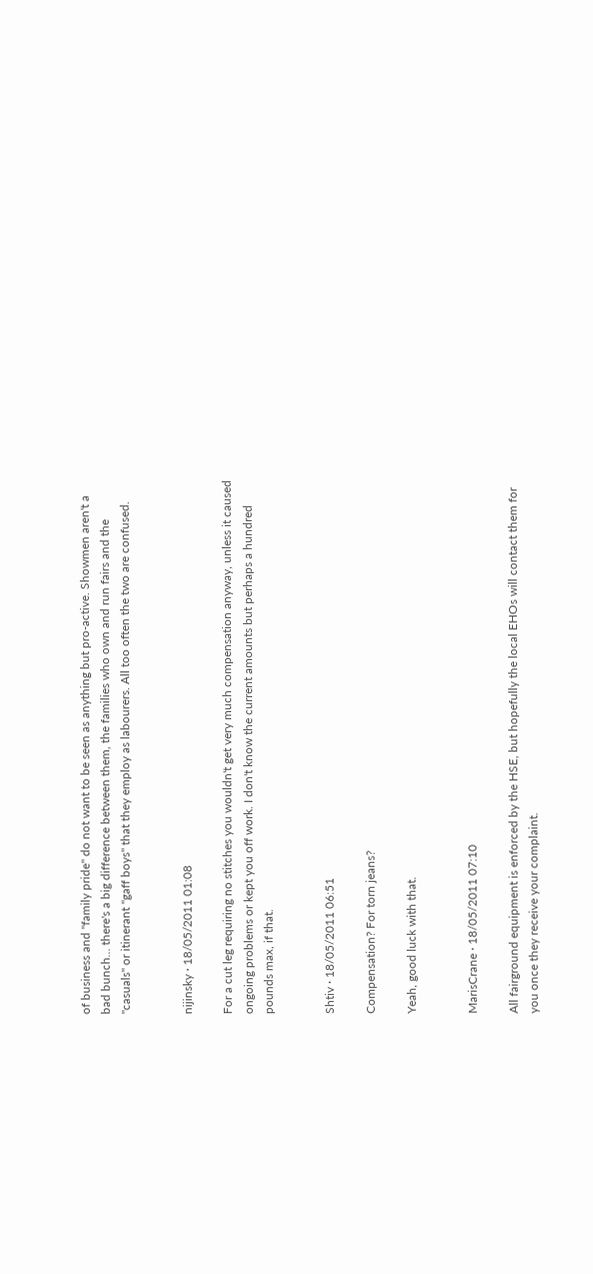of business and "family pride" do not want to be seen as anything but pro-active. Showmen aren't a bad bunch... there's a big difference between them, the families who own and run fairs and the "casuals" or itinerant "gaff boys" that they employ as labourers. All too often the two are confused.


nijinsky · 18/05/2011 01:08

For a cut leg requiring no stitches you wouldn't get very much compensation anyway, unless it caused ongoing problems or kept you off work. I don't know the current amounts but perhaps a hundred pounds max, if that.


Shtiv · 18/05/2011 06:51

Compensation? For torn jeans?

Yeah, good luck with that.


MarisCrane · 18/05/2011 07:10

All fairground equipment is enforced by the HSE, but hopefully the local EHOs will contact them for you once they receive your complaint.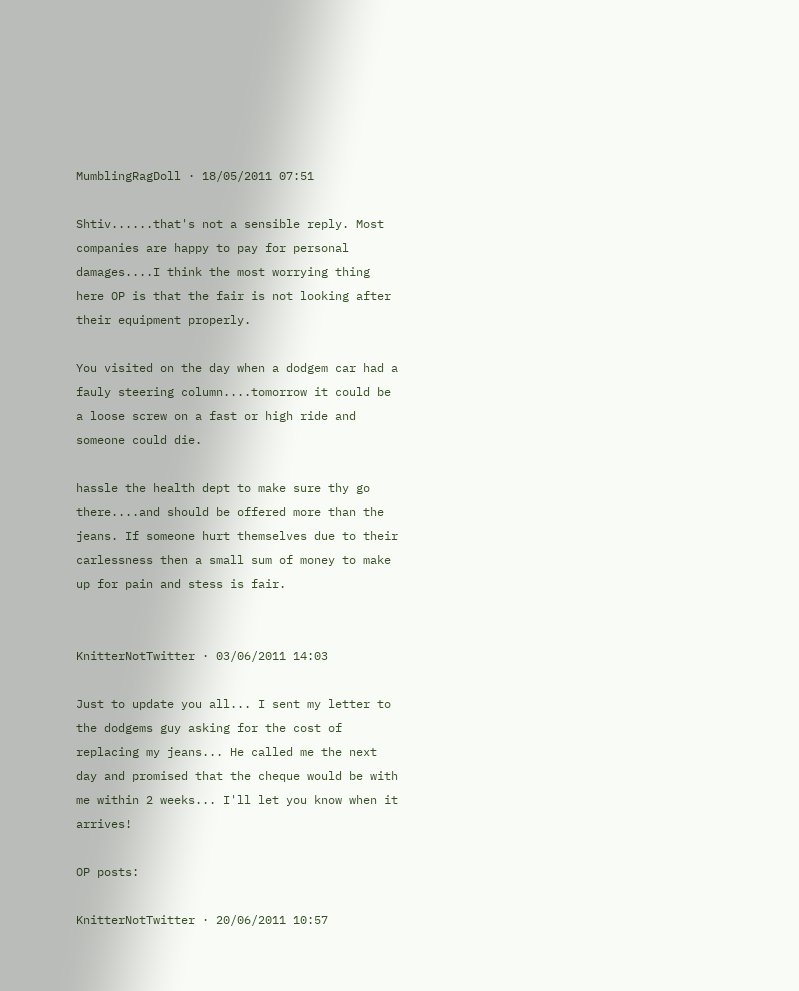MumblingRagDoll · 18/05/2011 07:51

Shtiv......that's not a sensible reply. Most companies are happy to pay for personal damages....I think the most worrying thing here OP is that the fair is not looking after their equipment properly.

You visited on the day when a dodgem car had a fauly steering column....tomorrow it could be a loose screw on a fast or high ride and someone could die.

hassle the health dept to make sure thy go there....and should be offered more than the jeans. If someone hurt themselves due to their carlessness then a small sum of money to make up for pain and stess is fair.


KnitterNotTwitter · 03/06/2011 14:03

Just to update you all... I sent my letter to the dodgems guy asking for the cost of replacing my jeans... He called me the next day and promised that the cheque would be with me within 2 weeks... I'll let you know when it arrives!

OP posts:

KnitterNotTwitter · 20/06/2011 10:57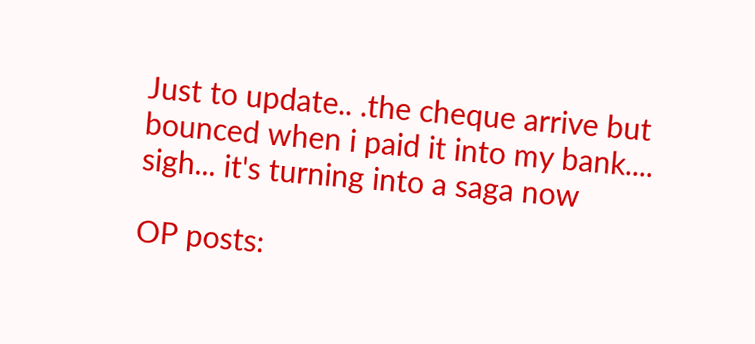Just to update.. .the cheque arrive but bounced when i paid it into my bank.... sigh... it's turning into a saga now

OP posts: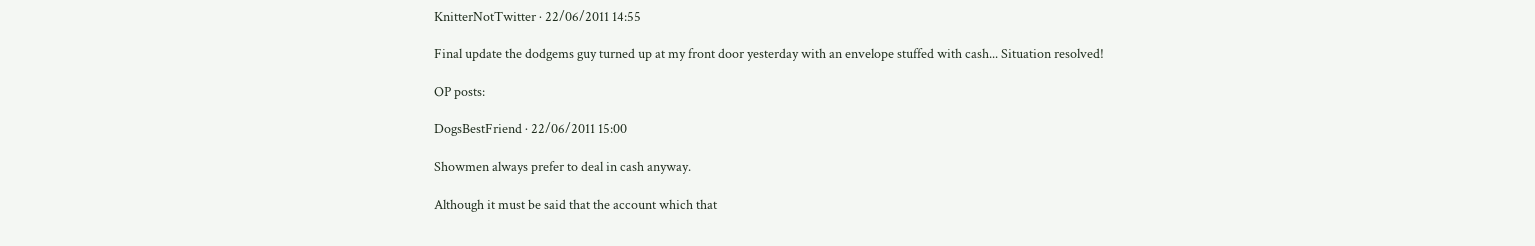KnitterNotTwitter · 22/06/2011 14:55

Final update the dodgems guy turned up at my front door yesterday with an envelope stuffed with cash... Situation resolved!

OP posts:

DogsBestFriend · 22/06/2011 15:00

Showmen always prefer to deal in cash anyway.

Although it must be said that the account which that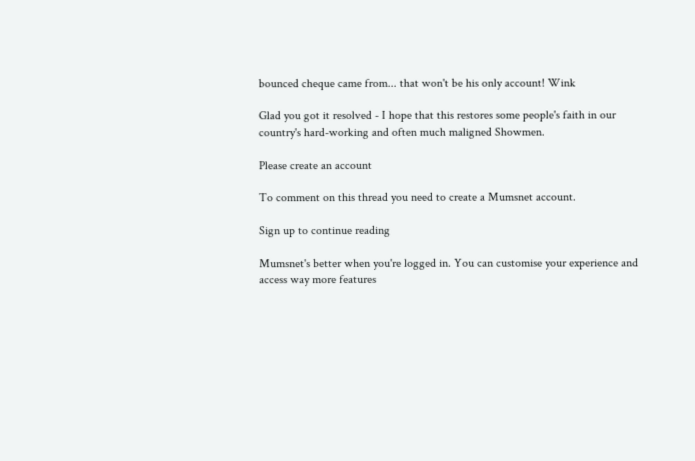bounced cheque came from... that won't be his only account! Wink

Glad you got it resolved - I hope that this restores some people's faith in our country's hard-working and often much maligned Showmen.

Please create an account

To comment on this thread you need to create a Mumsnet account.

Sign up to continue reading

Mumsnet's better when you're logged in. You can customise your experience and access way more features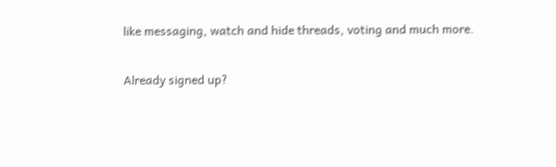like messaging, watch and hide threads, voting and much more.

Already signed up?